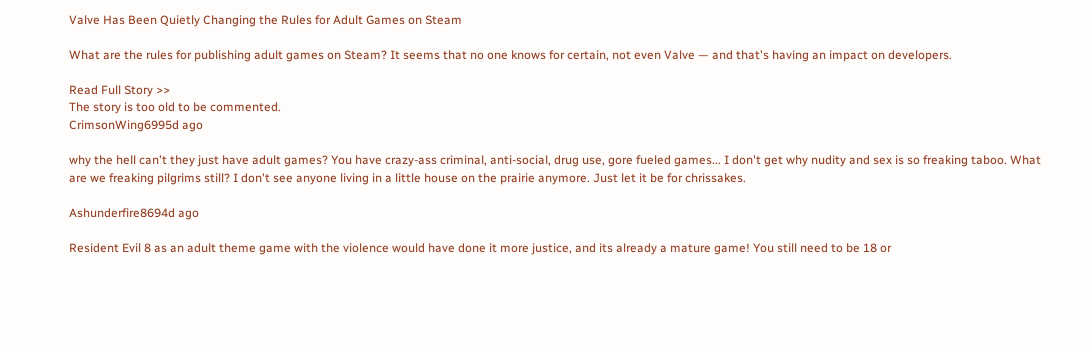Valve Has Been Quietly Changing the Rules for Adult Games on Steam

What are the rules for publishing adult games on Steam? It seems that no one knows for certain, not even Valve — and that's having an impact on developers.

Read Full Story >>
The story is too old to be commented.
CrimsonWing6995d ago

why the hell can't they just have adult games? You have crazy-ass criminal, anti-social, drug use, gore fueled games... I don't get why nudity and sex is so freaking taboo. What are we freaking pilgrims still? I don't see anyone living in a little house on the prairie anymore. Just let it be for chrissakes.

Ashunderfire8694d ago

Resident Evil 8 as an adult theme game with the violence would have done it more justice, and its already a mature game! You still need to be 18 or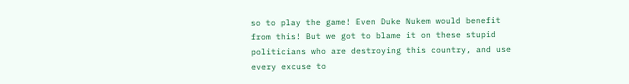so to play the game! Even Duke Nukem would benefit from this! But we got to blame it on these stupid politicians who are destroying this country, and use every excuse to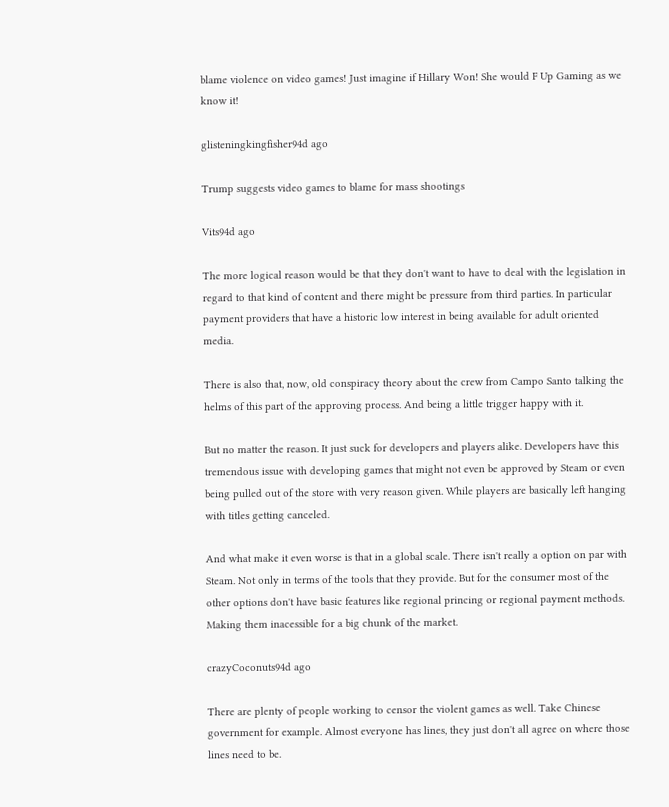blame violence on video games! Just imagine if Hillary Won! She would F Up Gaming as we know it!

glisteningkingfisher94d ago

Trump suggests video games to blame for mass shootings

Vits94d ago

The more logical reason would be that they don't want to have to deal with the legislation in regard to that kind of content and there might be pressure from third parties. In particular payment providers that have a historic low interest in being available for adult oriented media.

There is also that, now, old conspiracy theory about the crew from Campo Santo talking the helms of this part of the approving process. And being a little trigger happy with it.

But no matter the reason. It just suck for developers and players alike. Developers have this tremendous issue with developing games that might not even be approved by Steam or even being pulled out of the store with very reason given. While players are basically left hanging with titles getting canceled.

And what make it even worse is that in a global scale. There isn't really a option on par with Steam. Not only in terms of the tools that they provide. But for the consumer most of the other options don't have basic features like regional princing or regional payment methods. Making them inacessible for a big chunk of the market.

crazyCoconuts94d ago

There are plenty of people working to censor the violent games as well. Take Chinese government for example. Almost everyone has lines, they just don't all agree on where those lines need to be.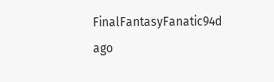FinalFantasyFanatic94d ago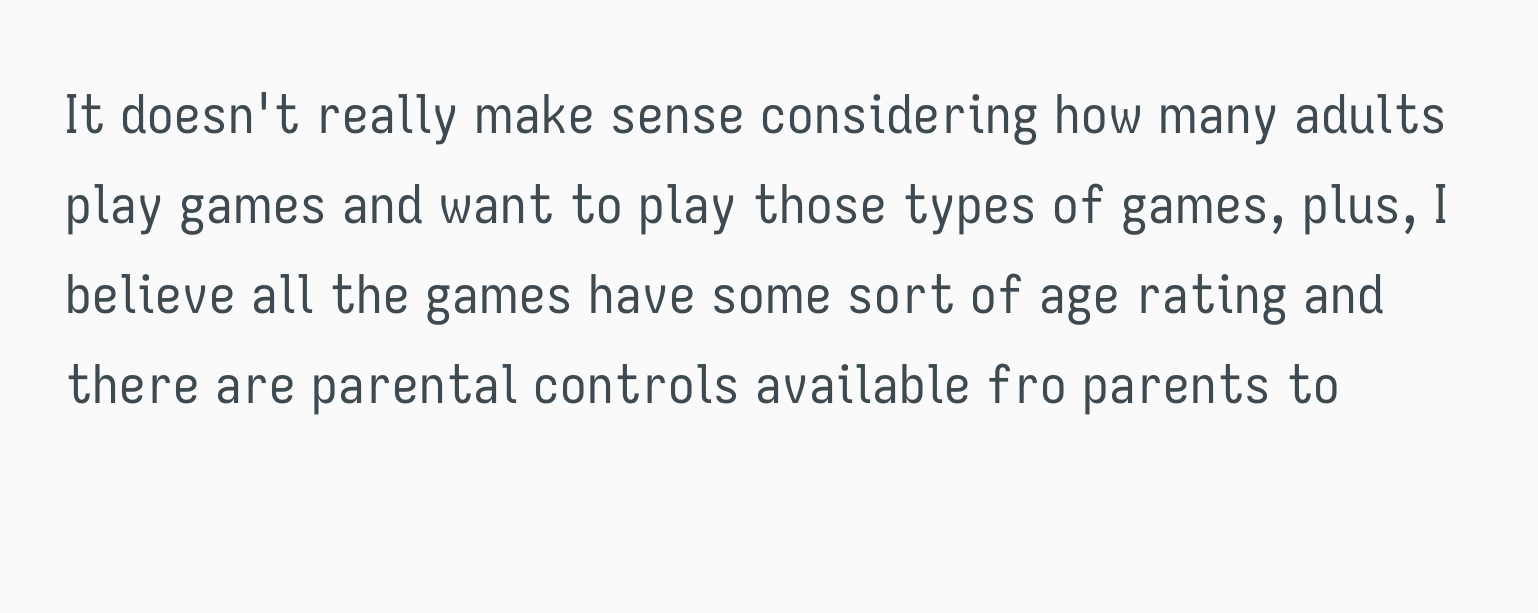It doesn't really make sense considering how many adults play games and want to play those types of games, plus, I believe all the games have some sort of age rating and there are parental controls available fro parents to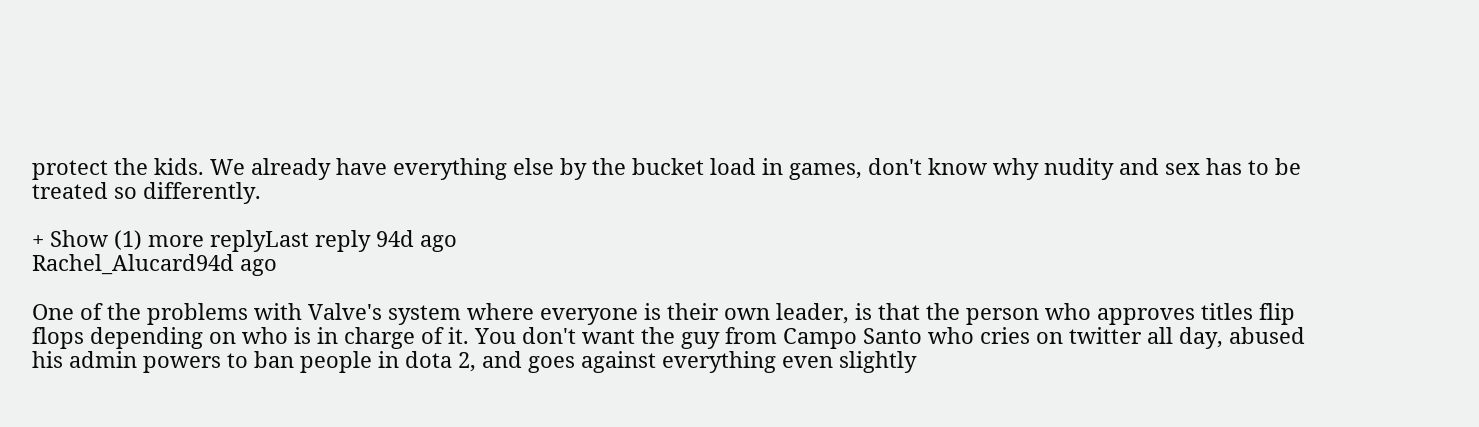protect the kids. We already have everything else by the bucket load in games, don't know why nudity and sex has to be treated so differently.

+ Show (1) more replyLast reply 94d ago
Rachel_Alucard94d ago

One of the problems with Valve's system where everyone is their own leader, is that the person who approves titles flip flops depending on who is in charge of it. You don't want the guy from Campo Santo who cries on twitter all day, abused his admin powers to ban people in dota 2, and goes against everything even slightly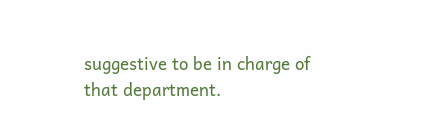suggestive to be in charge of that department.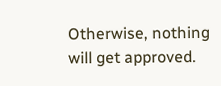Otherwise, nothing will get approved.